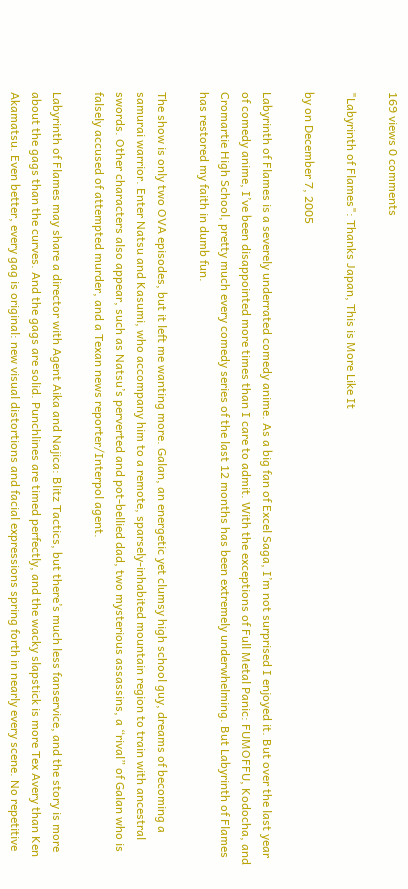169 views 0 comments

"Labyrinth of Flames": Thanks Japan, This is More Like It

by on December 7, 2005

Labyrinth of Flames is a severely underrated comedy anime. As a big fan of Excel Saga, I’m not surprised I enjoyed it. But over the last year of comedy anime, I’ve been disappointed more times than I care to admit. With the exceptions of Full Metal Panic: FUMOFFU, Kodocha, and Cromartie High School, pretty much every comedy series of the last 12 months has been extremely underwhelming. But Labyrinth of Flames has restored my faith in dumb fun.

The show is only two OVA episodes, but it left me wanting more. Galan, an energetic yet clumsy high school guy, dreams of becoming a samurai warrior. Enter Natsu and Kasumi, who accompany him to a remote, sparsely-inhabited mountain region to train with ancestral swords. Other characters also appear, such as Natsu’s perverted and pot-bellied dad, two mysterious assassins, a “rival” of Galan who is falsely accused of attempted murder, and a Texan news reporter/Interpol agent.

Labyrinth of Flames may share a director with Agent Aika and Najica: Blitz Tactics, but there’s much less fanservice, and the story is more about the gags than the curves. And the gags are solid. Punchlines are timed perfectly, and the wacky slapstick is more Tex Avery than Ken Akamatsu. Even better, every gag is original: new visual distortions and facial expressions spring forth in nearly every scene. No repetitive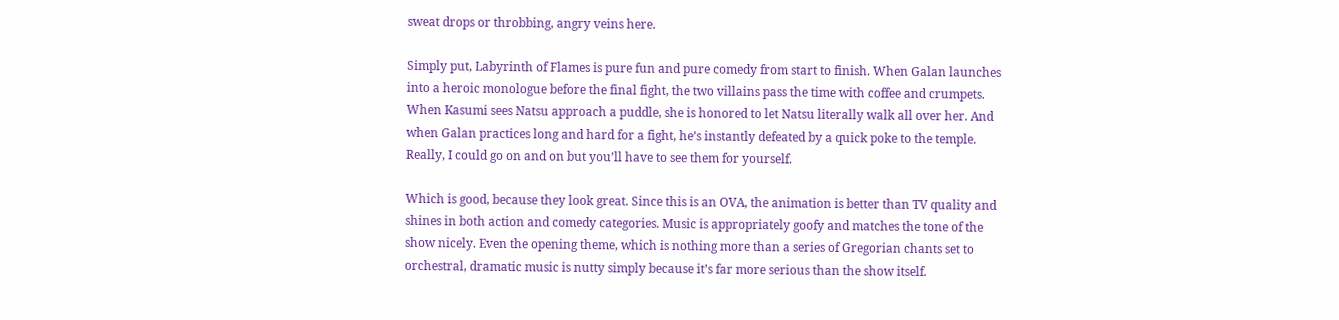sweat drops or throbbing, angry veins here.

Simply put, Labyrinth of Flames is pure fun and pure comedy from start to finish. When Galan launches into a heroic monologue before the final fight, the two villains pass the time with coffee and crumpets. When Kasumi sees Natsu approach a puddle, she is honored to let Natsu literally walk all over her. And when Galan practices long and hard for a fight, he’s instantly defeated by a quick poke to the temple. Really, I could go on and on but you’ll have to see them for yourself.

Which is good, because they look great. Since this is an OVA, the animation is better than TV quality and shines in both action and comedy categories. Music is appropriately goofy and matches the tone of the show nicely. Even the opening theme, which is nothing more than a series of Gregorian chants set to orchestral, dramatic music is nutty simply because it’s far more serious than the show itself.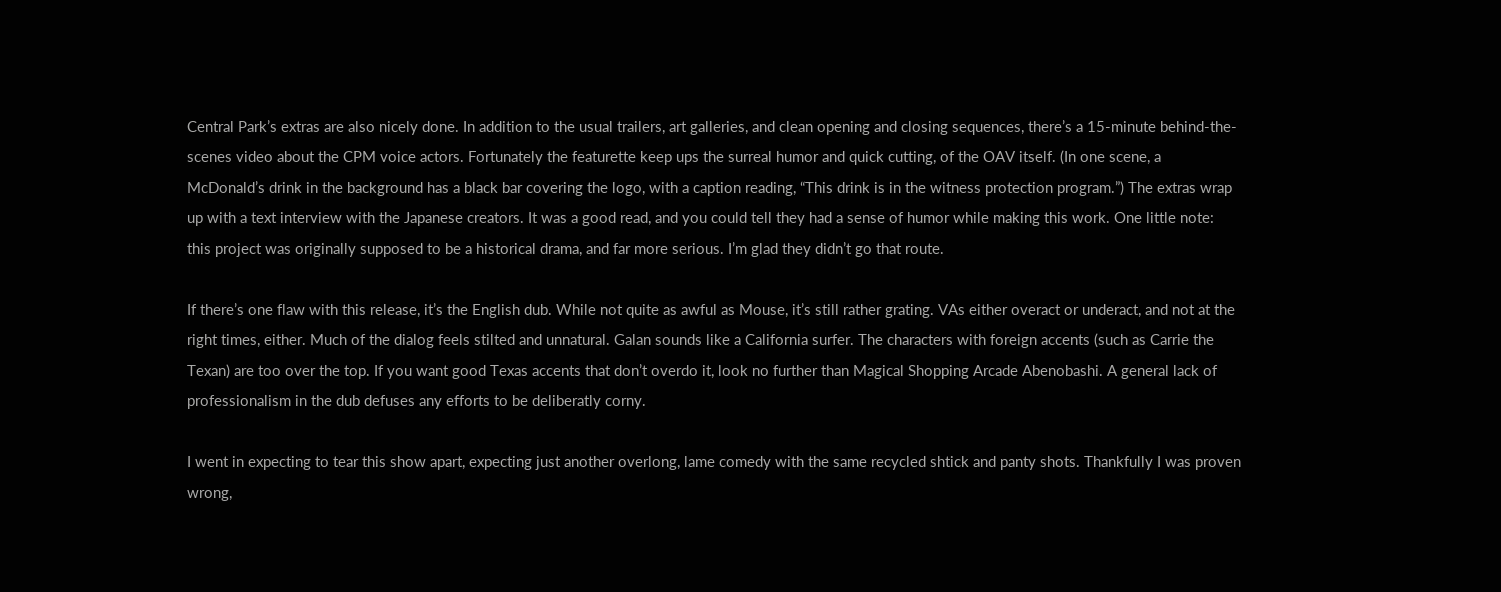Central Park’s extras are also nicely done. In addition to the usual trailers, art galleries, and clean opening and closing sequences, there’s a 15-minute behind-the-scenes video about the CPM voice actors. Fortunately the featurette keep ups the surreal humor and quick cutting, of the OAV itself. (In one scene, a McDonald’s drink in the background has a black bar covering the logo, with a caption reading, “This drink is in the witness protection program.”) The extras wrap up with a text interview with the Japanese creators. It was a good read, and you could tell they had a sense of humor while making this work. One little note: this project was originally supposed to be a historical drama, and far more serious. I’m glad they didn’t go that route.

If there’s one flaw with this release, it’s the English dub. While not quite as awful as Mouse, it’s still rather grating. VAs either overact or underact, and not at the right times, either. Much of the dialog feels stilted and unnatural. Galan sounds like a California surfer. The characters with foreign accents (such as Carrie the Texan) are too over the top. If you want good Texas accents that don’t overdo it, look no further than Magical Shopping Arcade Abenobashi. A general lack of professionalism in the dub defuses any efforts to be deliberatly corny.

I went in expecting to tear this show apart, expecting just another overlong, lame comedy with the same recycled shtick and panty shots. Thankfully I was proven wrong,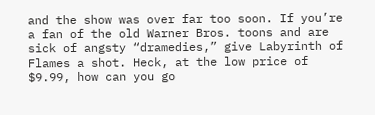and the show was over far too soon. If you’re a fan of the old Warner Bros. toons and are sick of angsty “dramedies,” give Labyrinth of Flames a shot. Heck, at the low price of $9.99, how can you go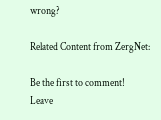wrong?

Related Content from ZergNet:

Be the first to comment!
Leave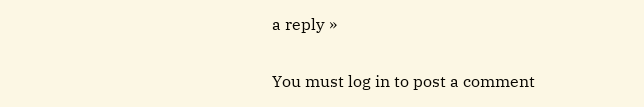a reply »


You must log in to post a comment